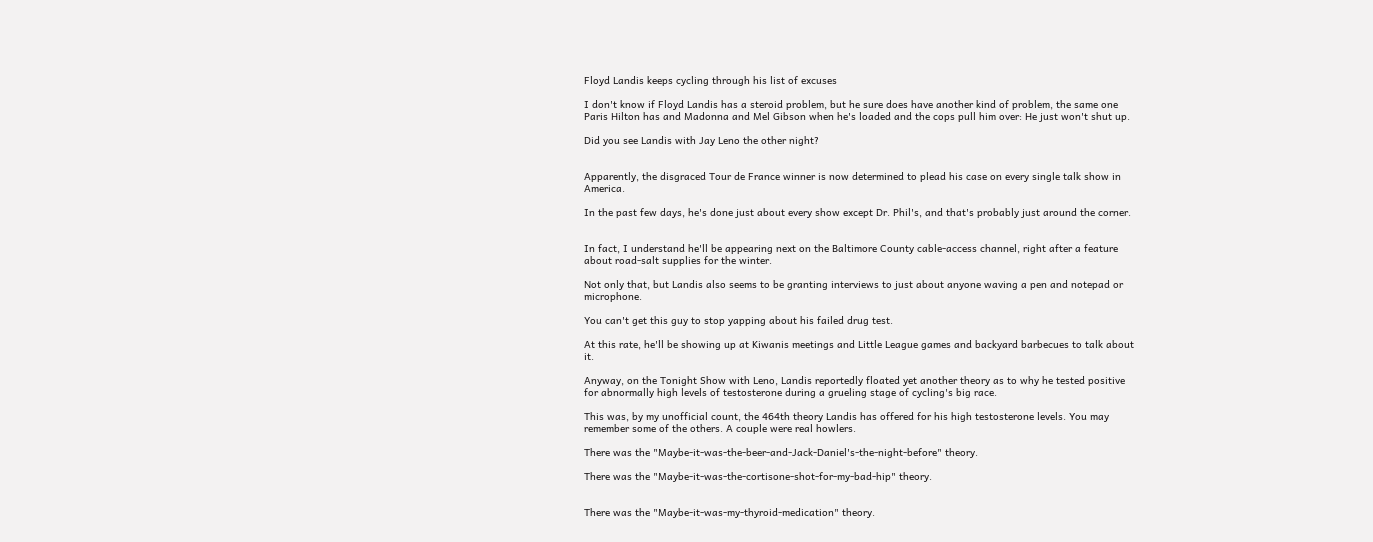Floyd Landis keeps cycling through his list of excuses

I don't know if Floyd Landis has a steroid problem, but he sure does have another kind of problem, the same one Paris Hilton has and Madonna and Mel Gibson when he's loaded and the cops pull him over: He just won't shut up.

Did you see Landis with Jay Leno the other night?


Apparently, the disgraced Tour de France winner is now determined to plead his case on every single talk show in America.

In the past few days, he's done just about every show except Dr. Phil's, and that's probably just around the corner.


In fact, I understand he'll be appearing next on the Baltimore County cable-access channel, right after a feature about road-salt supplies for the winter.

Not only that, but Landis also seems to be granting interviews to just about anyone waving a pen and notepad or microphone.

You can't get this guy to stop yapping about his failed drug test.

At this rate, he'll be showing up at Kiwanis meetings and Little League games and backyard barbecues to talk about it.

Anyway, on the Tonight Show with Leno, Landis reportedly floated yet another theory as to why he tested positive for abnormally high levels of testosterone during a grueling stage of cycling's big race.

This was, by my unofficial count, the 464th theory Landis has offered for his high testosterone levels. You may remember some of the others. A couple were real howlers.

There was the "Maybe-it-was-the-beer-and-Jack-Daniel's-the-night-before" theory.

There was the "Maybe-it-was-the-cortisone-shot-for-my-bad-hip" theory.


There was the "Maybe-it-was-my-thyroid-medication" theory.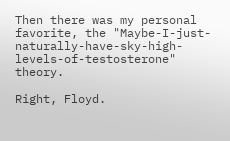Then there was my personal favorite, the "Maybe-I-just-naturally-have-sky-high-levels-of-testosterone" theory.

Right, Floyd.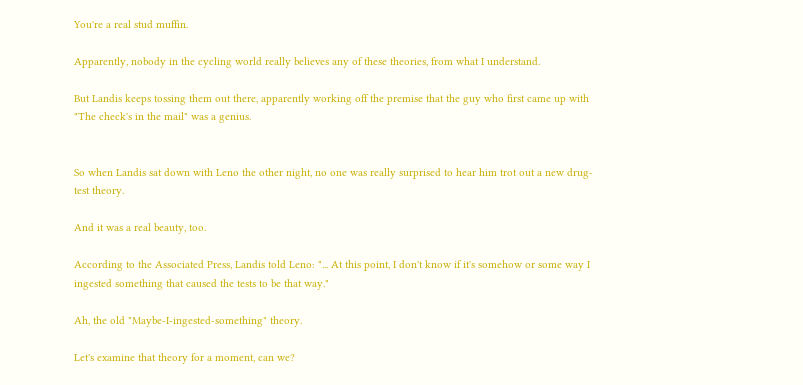You're a real stud muffin.

Apparently, nobody in the cycling world really believes any of these theories, from what I understand.

But Landis keeps tossing them out there, apparently working off the premise that the guy who first came up with "The check's in the mail" was a genius.


So when Landis sat down with Leno the other night, no one was really surprised to hear him trot out a new drug-test theory.

And it was a real beauty, too.

According to the Associated Press, Landis told Leno: "... At this point, I don't know if it's somehow or some way I ingested something that caused the tests to be that way."

Ah, the old "Maybe-I-ingested-something" theory.

Let's examine that theory for a moment, can we?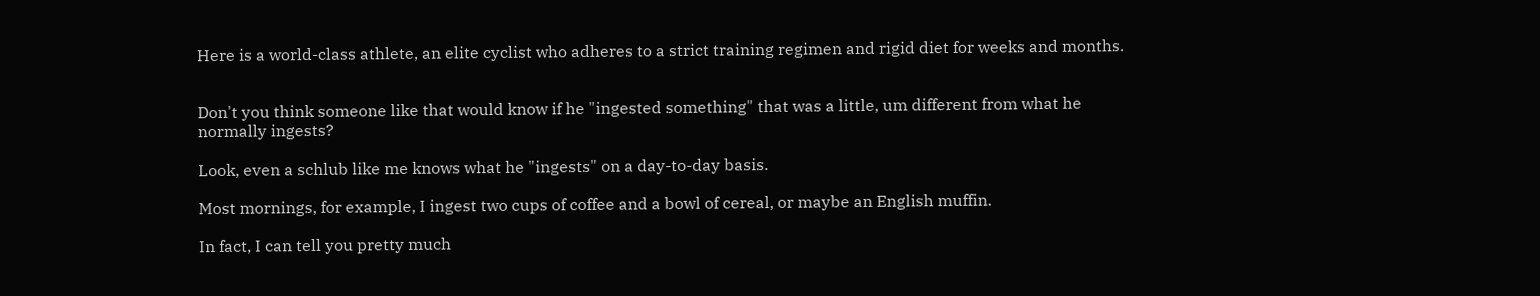Here is a world-class athlete, an elite cyclist who adheres to a strict training regimen and rigid diet for weeks and months.


Don't you think someone like that would know if he "ingested something" that was a little, um different from what he normally ingests?

Look, even a schlub like me knows what he "ingests" on a day-to-day basis.

Most mornings, for example, I ingest two cups of coffee and a bowl of cereal, or maybe an English muffin.

In fact, I can tell you pretty much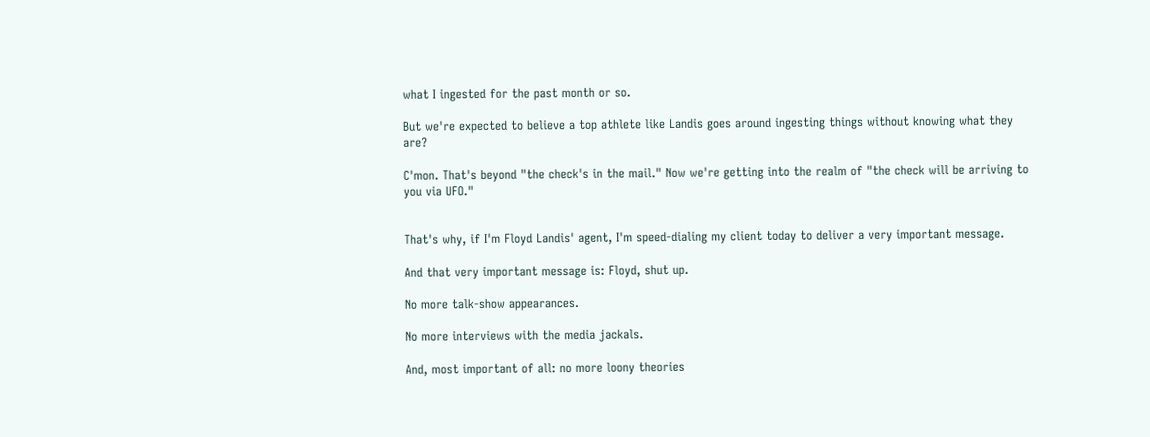what I ingested for the past month or so.

But we're expected to believe a top athlete like Landis goes around ingesting things without knowing what they are?

C'mon. That's beyond "the check's in the mail." Now we're getting into the realm of "the check will be arriving to you via UFO."


That's why, if I'm Floyd Landis' agent, I'm speed-dialing my client today to deliver a very important message.

And that very important message is: Floyd, shut up.

No more talk-show appearances.

No more interviews with the media jackals.

And, most important of all: no more loony theories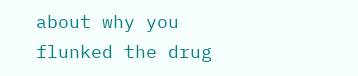about why you flunked the drug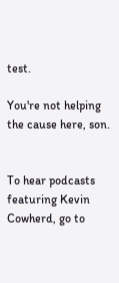test.

You're not helping the cause here, son.


To hear podcasts featuring Kevin Cowherd, go to